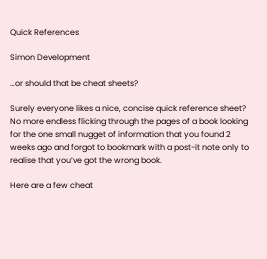Quick References

Simon Development

…or should that be cheat sheets?

Surely everyone likes a nice, concise quick reference sheet? No more endless flicking through the pages of a book looking for the one small nugget of information that you found 2 weeks ago and forgot to bookmark with a post-it note only to realise that you’ve got the wrong book.

Here are a few cheat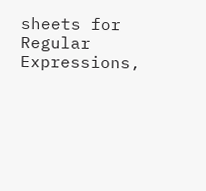sheets for Regular Expressions,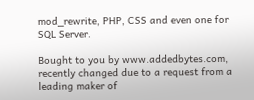mod_rewrite, PHP, CSS and even one for SQL Server.

Bought to you by www.addedbytes.com, recently changed due to a request from a leading maker of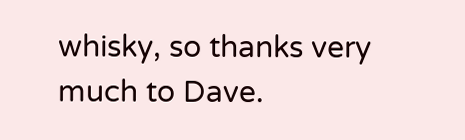whisky, so thanks very much to Dave.